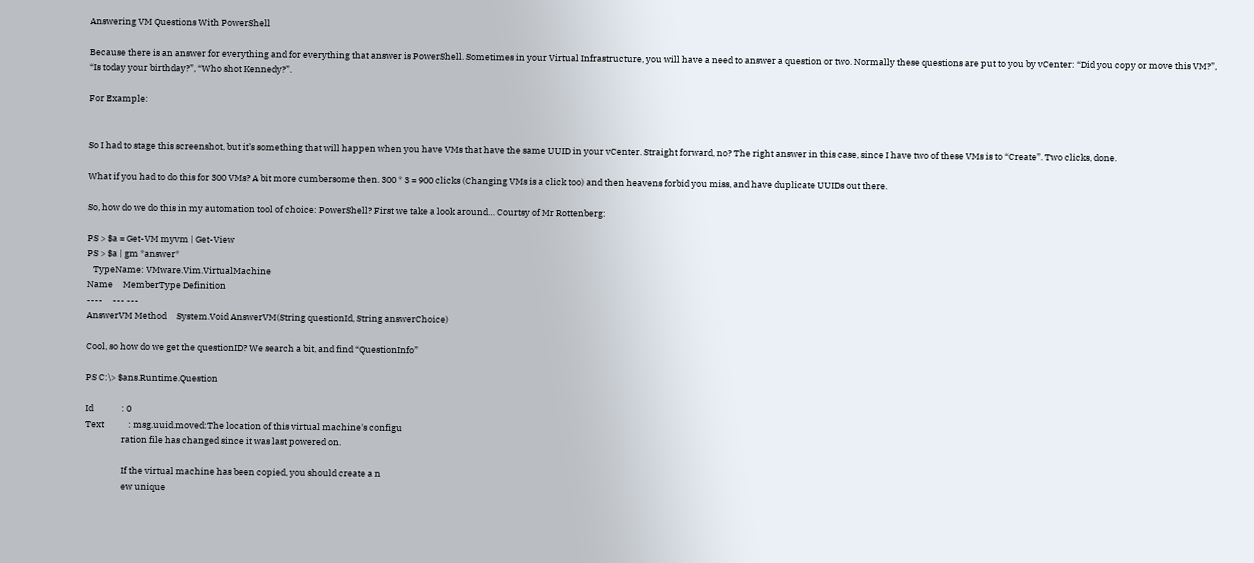Answering VM Questions With PowerShell

Because there is an answer for everything and for everything that answer is PowerShell. Sometimes in your Virtual Infrastructure, you will have a need to answer a question or two. Normally these questions are put to you by vCenter: “Did you copy or move this VM?”, “Is today your birthday?”, “Who shot Kennedy?”.

For Example:


So I had to stage this screenshot, but it’s something that will happen when you have VMs that have the same UUID in your vCenter. Straight forward, no? The right answer in this case, since I have two of these VMs is to “Create”. Two clicks, done.

What if you had to do this for 300 VMs? A bit more cumbersome then. 300 * 3 = 900 clicks (Changing VMs is a click too) and then heavens forbid you miss, and have duplicate UUIDs out there.

So, how do we do this in my automation tool of choice: PowerShell? First we take a look around… Courtsy of Mr Rottenberg:

PS > $a = Get-VM myvm | Get-View
PS > $a | gm *answer*
   TypeName: VMware.Vim.VirtualMachine
Name     MemberType Definition
----     --- ---
AnswerVM Method     System.Void AnswerVM(String questionId, String answerChoice)

Cool, so how do we get the questionID? We search a bit, and find “QuestionInfo”

PS C:\> $ans.Runtime.Question

Id              : 0
Text            : msg.uuid.moved:The location of this virtual machine's configu
                  ration file has changed since it was last powered on.

                  If the virtual machine has been copied, you should create a n
                  ew unique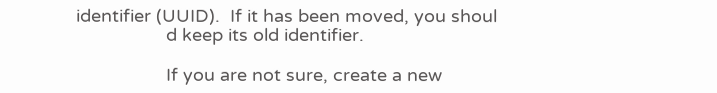identifier (UUID).  If it has been moved, you shoul
                  d keep its old identifier.

                  If you are not sure, create a new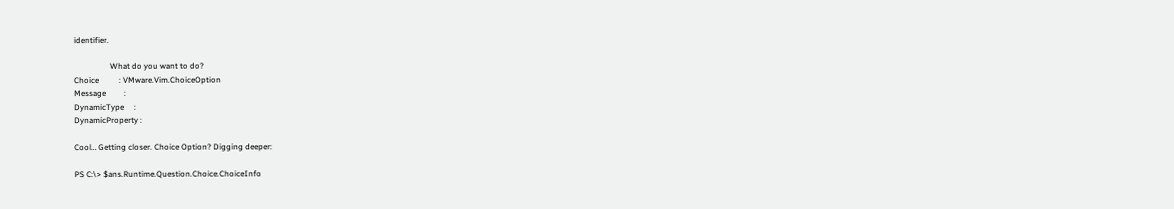identifier.

                  What do you want to do?
Choice          : VMware.Vim.ChoiceOption
Message         :
DynamicType     :
DynamicProperty :

Cool… Getting closer. Choice Option? Digging deeper:

PS C:\> $ans.Runtime.Question.Choice.ChoiceInfo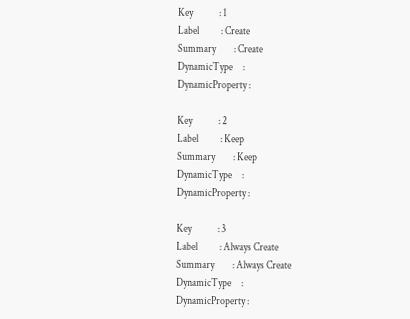Key             : 1
Label           : Create
Summary         : Create
DynamicType     :
DynamicProperty :

Key             : 2
Label           : Keep
Summary         : Keep
DynamicType     :
DynamicProperty :

Key             : 3
Label           : Always Create
Summary         : Always Create
DynamicType     :
DynamicProperty :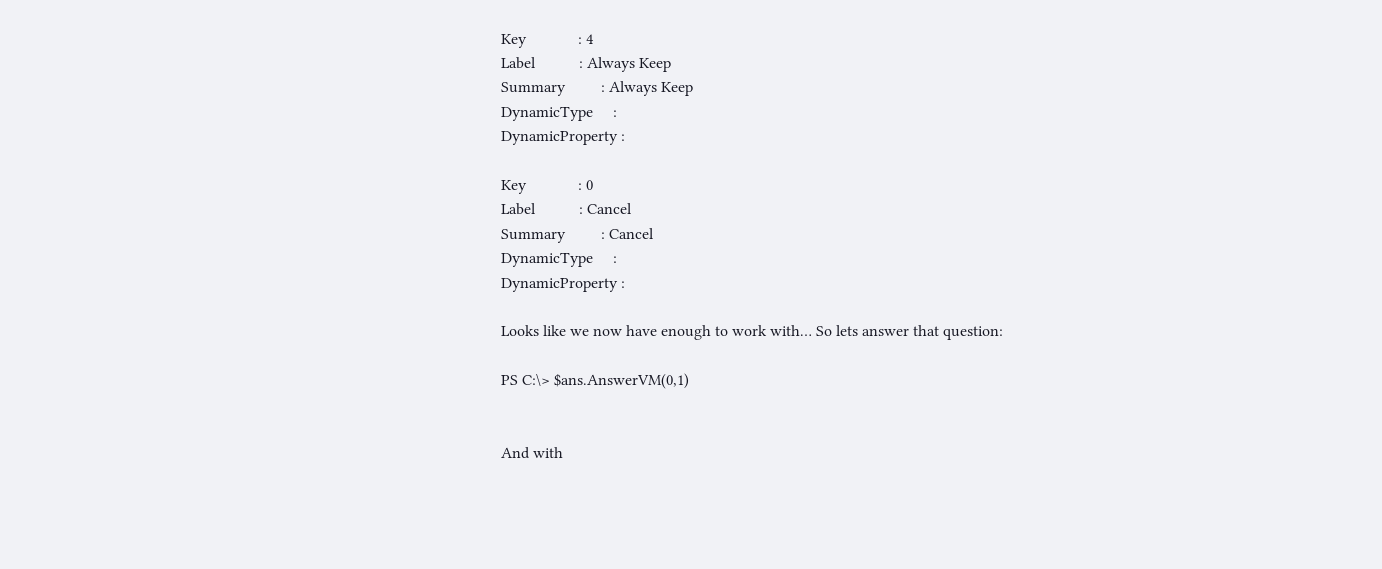Key             : 4
Label           : Always Keep
Summary         : Always Keep
DynamicType     :
DynamicProperty :

Key             : 0
Label           : Cancel
Summary         : Cancel
DynamicType     :
DynamicProperty :

Looks like we now have enough to work with… So lets answer that question:

PS C:\> $ans.AnswerVM(0,1)


And with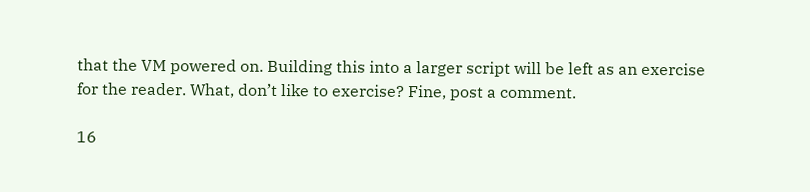that the VM powered on. Building this into a larger script will be left as an exercise for the reader. What, don’t like to exercise? Fine, post a comment.

16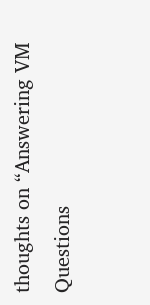thoughts on “Answering VM Questions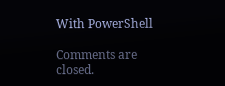With PowerShell

Comments are closed.